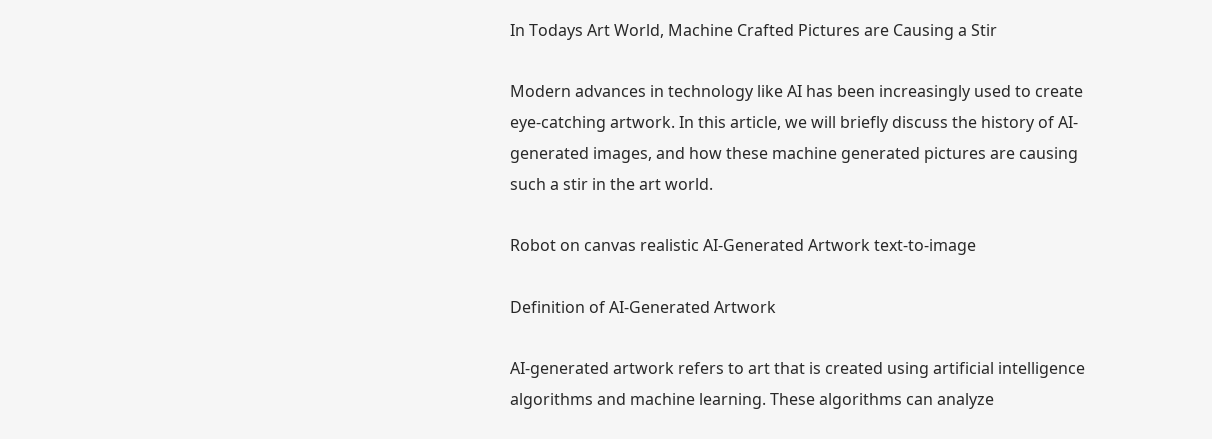In Todays Art World, Machine Crafted Pictures are Causing a Stir

Modern advances in technology like AI has been increasingly used to create eye-catching artwork. In this article, we will briefly discuss the history of AI-generated images, and how these machine generated pictures are causing such a stir in the art world.

Robot on canvas realistic AI-Generated Artwork text-to-image

Definition of AI-Generated Artwork

AI-generated artwork refers to art that is created using artificial intelligence algorithms and machine learning. These algorithms can analyze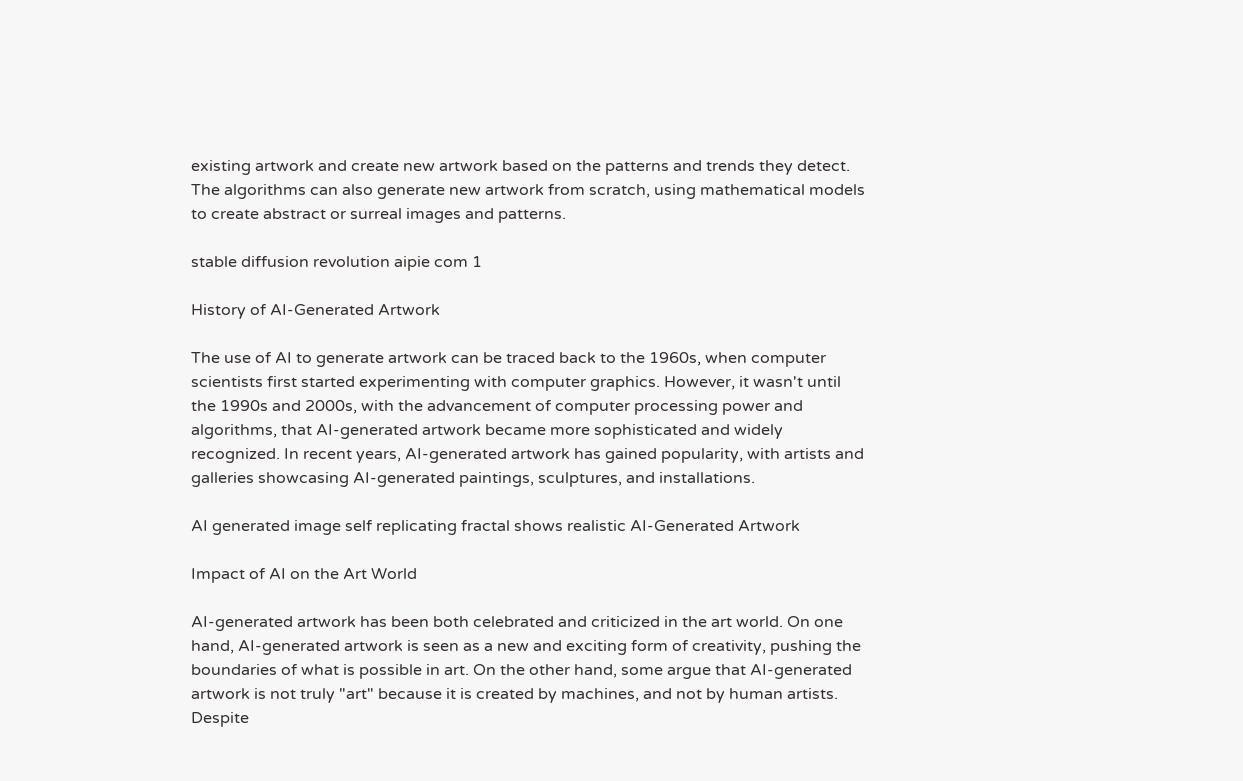existing artwork and create new artwork based on the patterns and trends they detect. The algorithms can also generate new artwork from scratch, using mathematical models to create abstract or surreal images and patterns.

stable diffusion revolution aipie com 1

History of AI-Generated Artwork

The use of AI to generate artwork can be traced back to the 1960s, when computer scientists first started experimenting with computer graphics. However, it wasn't until the 1990s and 2000s, with the advancement of computer processing power and algorithms, that AI-generated artwork became more sophisticated and widely recognized. In recent years, AI-generated artwork has gained popularity, with artists and galleries showcasing AI-generated paintings, sculptures, and installations.

AI generated image self replicating fractal shows realistic AI-Generated Artwork

Impact of AI on the Art World

AI-generated artwork has been both celebrated and criticized in the art world. On one hand, AI-generated artwork is seen as a new and exciting form of creativity, pushing the boundaries of what is possible in art. On the other hand, some argue that AI-generated artwork is not truly "art" because it is created by machines, and not by human artists. Despite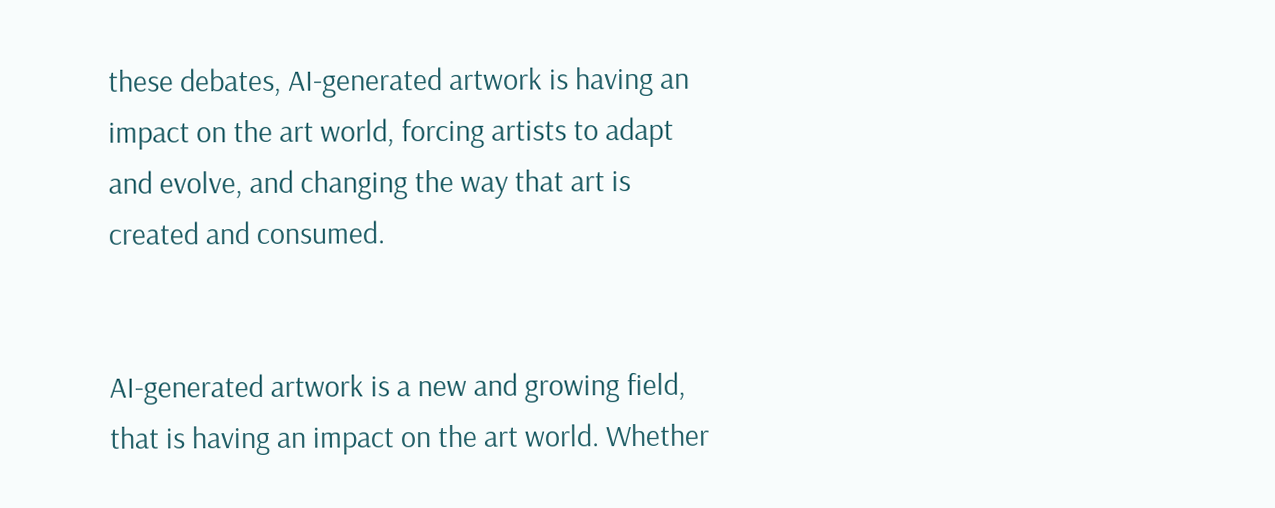these debates, AI-generated artwork is having an impact on the art world, forcing artists to adapt and evolve, and changing the way that art is created and consumed.


AI-generated artwork is a new and growing field, that is having an impact on the art world. Whether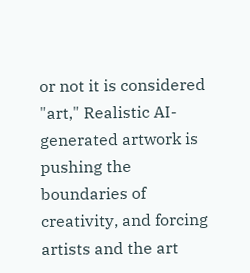or not it is considered "art," Realistic AI-generated artwork is pushing the boundaries of creativity, and forcing artists and the art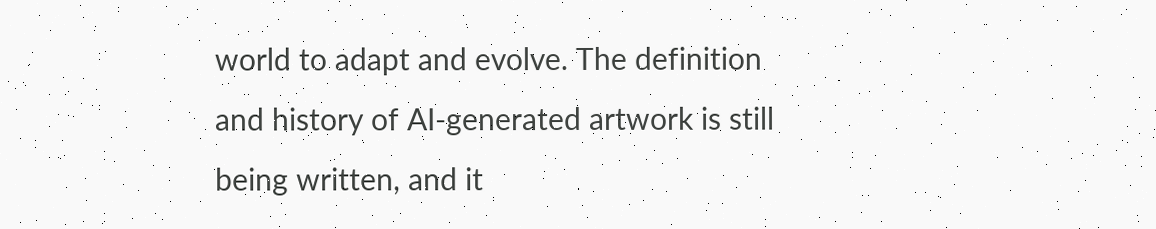world to adapt and evolve. The definition and history of AI-generated artwork is still being written, and it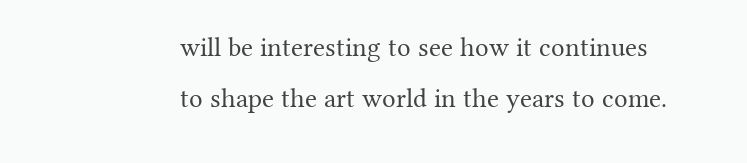will be interesting to see how it continues to shape the art world in the years to come.